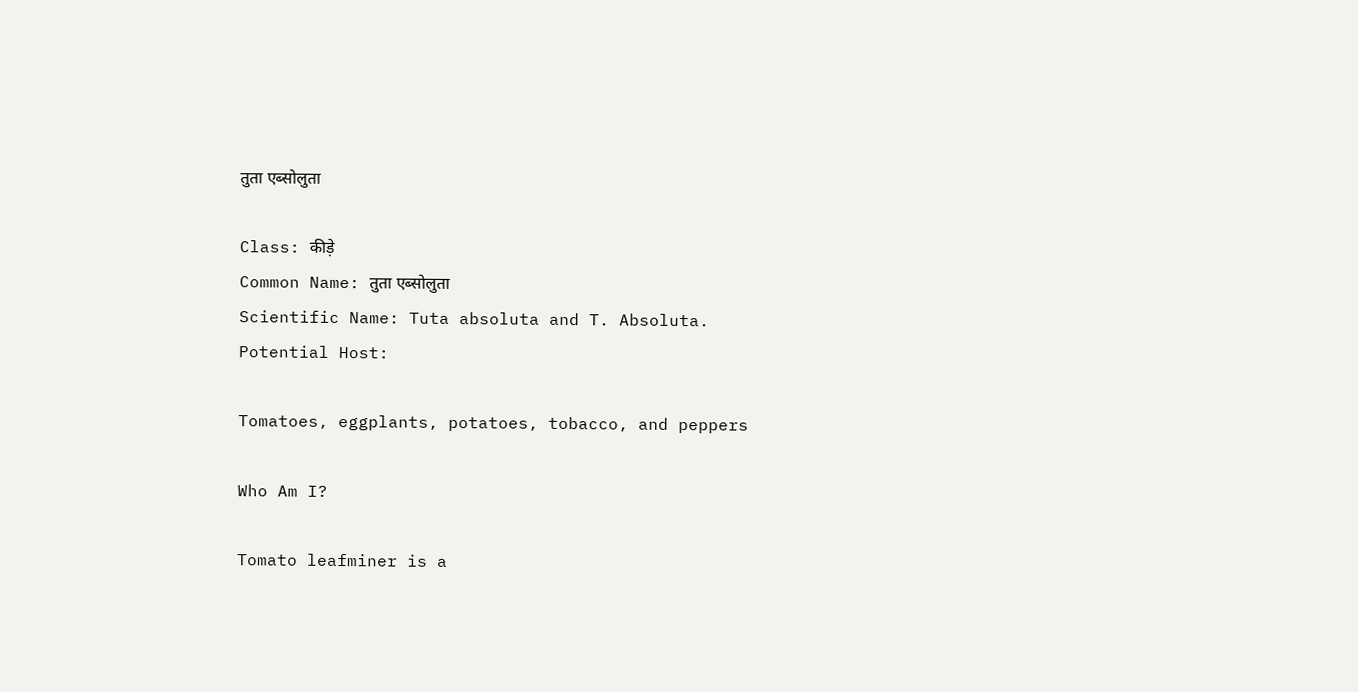तुता एब्सोलुता

Class: कीड़े
Common Name: तुता एब्सोलुता
Scientific Name: Tuta absoluta and T. Absoluta.
Potential Host:

Tomatoes, eggplants, potatoes, tobacco, and peppers

Who Am I?

Tomato leafminer is a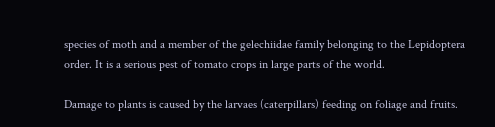species of moth and a member of the gelechiidae family belonging to the Lepidoptera order. It is a serious pest of tomato crops in large parts of the world.

Damage to plants is caused by the larvaes (caterpillars) feeding on foliage and fruits.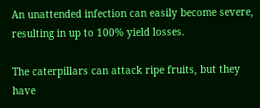An unattended infection can easily become severe, resulting in up to 100% yield losses.

The caterpillars can attack ripe fruits, but they have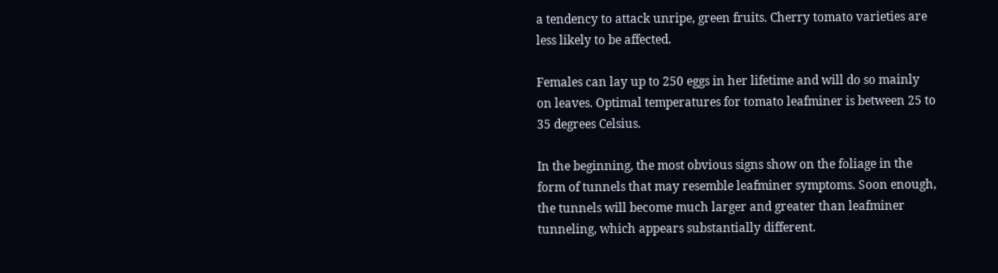a tendency to attack unripe, green fruits. Cherry tomato varieties are less likely to be affected.

Females can lay up to 250 eggs in her lifetime and will do so mainly on leaves. Optimal temperatures for tomato leafminer is between 25 to 35 degrees Celsius.

In the beginning, the most obvious signs show on the foliage in the form of tunnels that may resemble leafminer symptoms. Soon enough, the tunnels will become much larger and greater than leafminer tunneling, which appears substantially different.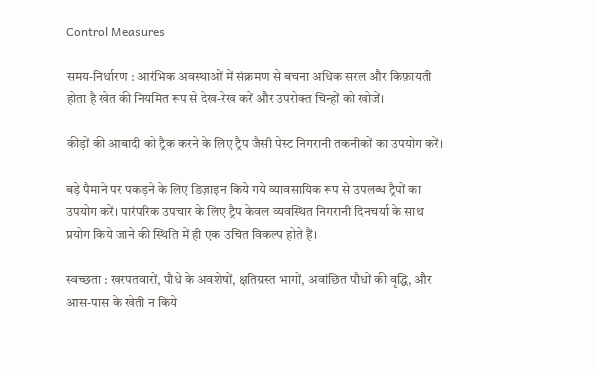Control Measures

समय-निर्धारण : आरंभिक अवस्थाओं में संक्रमण से बचना अधिक सरल और किफ़ायती होता है खेत की नियमित रूप से देख-रेख करें और उपरोक्त चिन्हों को खोजें।

कीड़ों की आबादी को ट्रैक करने के लिए ट्रैप जैसी पेस्ट निगरानी तकनीकों का उपयोग करें।

बड़े पैमाने पर पकड़ने के लिए डिज़ाइन किये गये व्यावसायिक रूप से उपलब्ध ट्रैपों का उपयोग करें। पारंपरिक उपचार के लिए ट्रैप केवल व्यवस्थित निगरानी दिनचर्या के साथ प्रयोग किये जाने की स्थिति में ही एक उचित विकल्प होते हैं।

स्वच्छता : खरपतवारों, पौधे के अवशेषों, क्षतिग्रस्त भागों, अवांछित पौधों की वृद्धि, और आस-पास के खेती न किये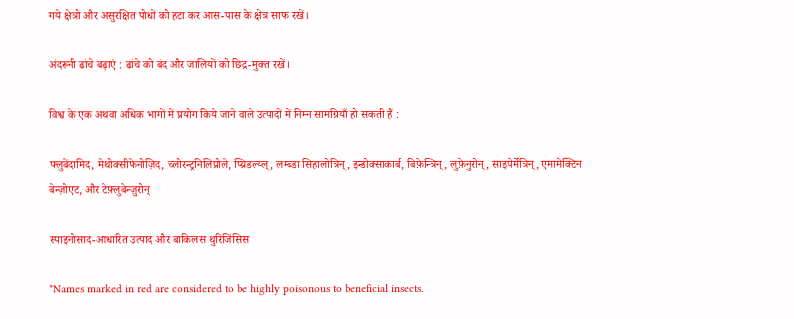गये क्षेत्रो और असुरक्षित पोधों को हटा कर आस-पास के क्षेत्र साफ रखें।

अंदरूनी ढांचे बढ़ाएं : ढांचे को बंद और जालियों को छिद्र-मुक्त रखें।

विश्व के एक अथवा अधिक भागों में प्रयोग किये जाने वाले उत्पादों में निम्न सामग्रियाँ हो सकती हैं :

फ्लुबेंदामिद, मेथोक्सीफेनोज़िद, च्लोरन्ट्रनिलिप्रोले, प्य्रिडल्य्ल्, लम्ब्डा सिहालोत्रिन्, इन्डोक्साकार्ब, बिफ़ेन्त्रिन्, लुफ़ेनुरोन्, साइपेर्मेत्रिन्, एमामेक्टिन बेन्ज़ोएट, और टेफ़्लुबेन्ज़ुरोन्

स्पाइनोसाद-आधारित उत्पाद और बाकिलस थुरिंजिंसिस

*Names marked in red are considered to be highly poisonous to beneficial insects.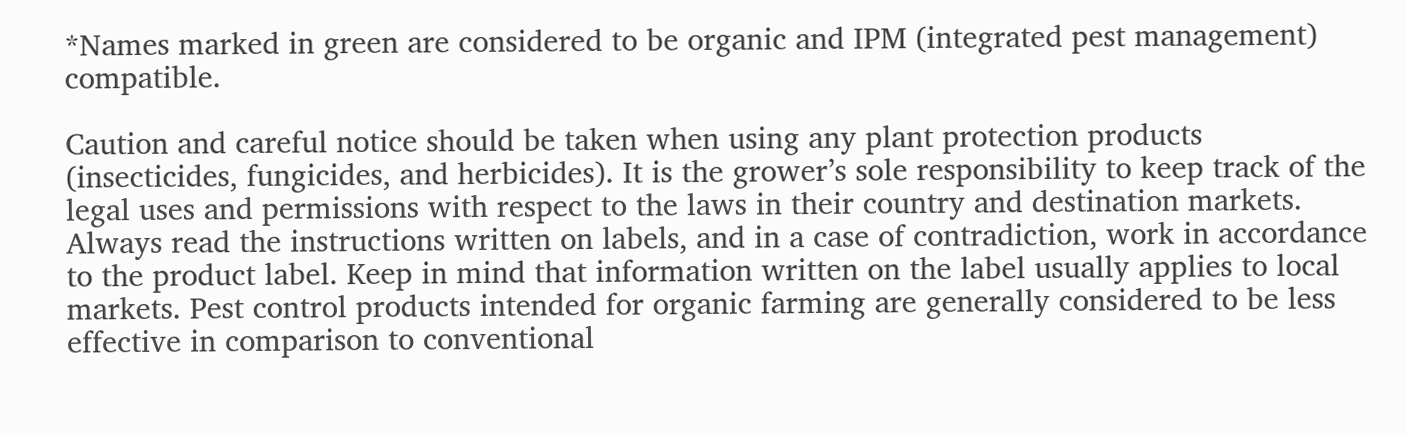*Names marked in green are considered to be organic and IPM (integrated pest management) compatible.

Caution and careful notice should be taken when using any plant protection products (insecticides, fungicides, and herbicides). It is the grower’s sole responsibility to keep track of the legal uses and permissions with respect to the laws in their country and destination markets. Always read the instructions written on labels, and in a case of contradiction, work in accordance to the product label. Keep in mind that information written on the label usually applies to local markets. Pest control products intended for organic farming are generally considered to be less effective in comparison to conventional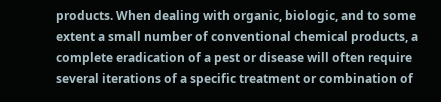products. When dealing with organic, biologic, and to some extent a small number of conventional chemical products, a complete eradication of a pest or disease will often require several iterations of a specific treatment or combination of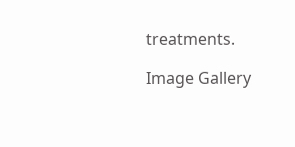treatments.

Image Gallery